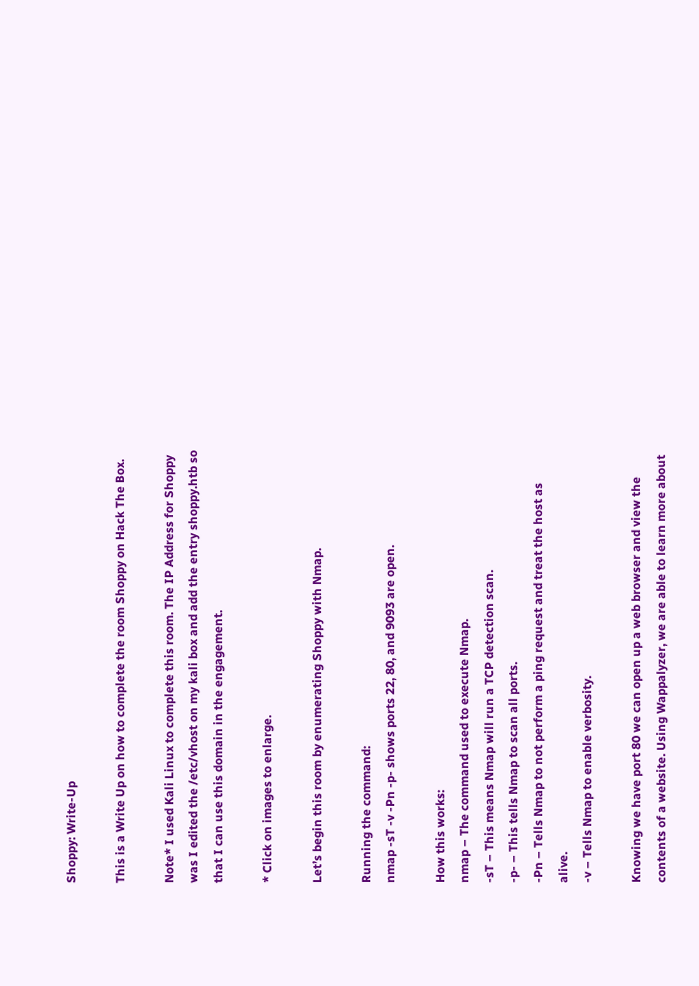Shoppy: Write-Up

This is a Write Up on how to complete the room Shoppy on Hack The Box.

Note* I used Kali Linux to complete this room. The IP Address for Shoppy was I edited the /etc/vhost on my kali box and add the entry shoppy.htb so that I can use this domain in the engagement.

* Click on images to enlarge.

Let’s begin this room by enumerating Shoppy with Nmap.

Running the command:
nmap -sT -v -Pn -p- shows ports 22, 80, and 9093 are open.

How this works:
nmap – The command used to execute Nmap.
-sT – This means Nmap will run a TCP detection scan.
-p- – This tells Nmap to scan all ports.
-Pn – Tells Nmap to not perform a ping request and treat the host as alive.
-v – Tells Nmap to enable verbosity.

Knowing we have port 80 we can open up a web browser and view the contents of a website. Using Wappalyzer, we are able to learn more about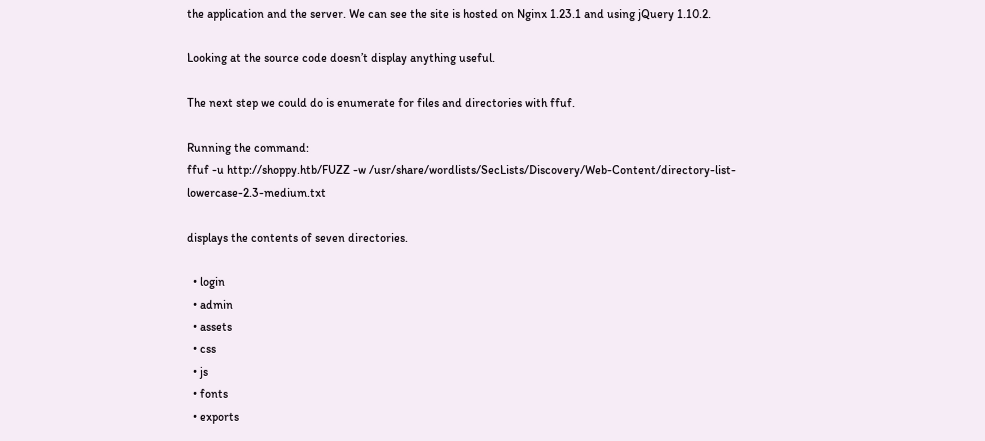the application and the server. We can see the site is hosted on Nginx 1.23.1 and using jQuery 1.10.2.

Looking at the source code doesn’t display anything useful.

The next step we could do is enumerate for files and directories with ffuf.

Running the command:
ffuf -u http://shoppy.htb/FUZZ -w /usr/share/wordlists/SecLists/Discovery/Web-Content/directory-list-lowercase-2.3-medium.txt

displays the contents of seven directories.

  • login
  • admin
  • assets
  • css
  • js
  • fonts
  • exports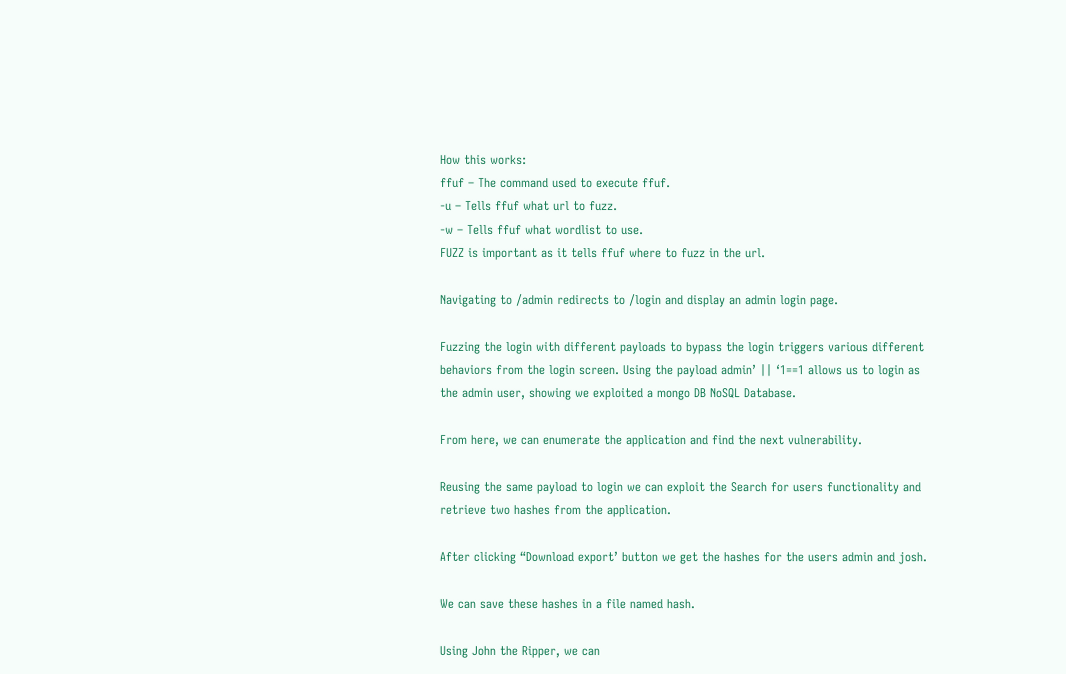How this works:
ffuf – The command used to execute ffuf.
-u – Tells ffuf what url to fuzz.
-w – Tells ffuf what wordlist to use.
FUZZ is important as it tells ffuf where to fuzz in the url.

Navigating to /admin redirects to /login and display an admin login page.

Fuzzing the login with different payloads to bypass the login triggers various different behaviors from the login screen. Using the payload admin’ || ‘1==1 allows us to login as the admin user, showing we exploited a mongo DB NoSQL Database.

From here, we can enumerate the application and find the next vulnerability.

Reusing the same payload to login we can exploit the Search for users functionality and retrieve two hashes from the application.

After clicking “Download export’ button we get the hashes for the users admin and josh.

We can save these hashes in a file named hash.

Using John the Ripper, we can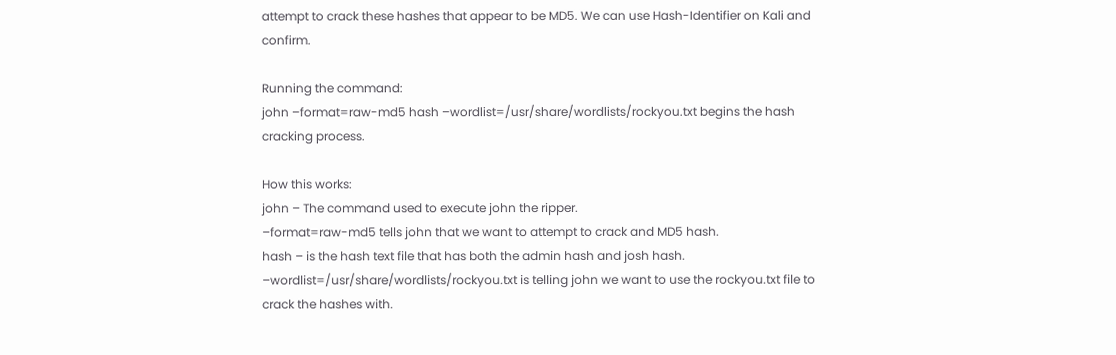attempt to crack these hashes that appear to be MD5. We can use Hash-Identifier on Kali and confirm.

Running the command:
john –format=raw-md5 hash –wordlist=/usr/share/wordlists/rockyou.txt begins the hash cracking process.

How this works:
john – The command used to execute john the ripper.
–format=raw-md5 tells john that we want to attempt to crack and MD5 hash.
hash – is the hash text file that has both the admin hash and josh hash.
–wordlist=/usr/share/wordlists/rockyou.txt is telling john we want to use the rockyou.txt file to crack the hashes with.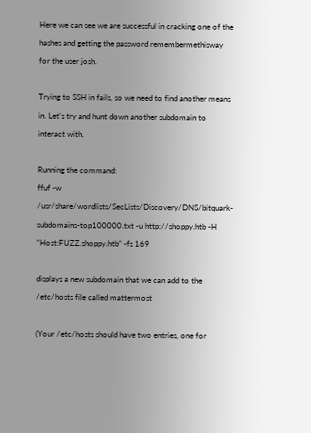Here we can see we are successful in cracking one of the hashes and getting the password remembermethisway for the user josh.

Trying to SSH in fails, so we need to find another means in. Let’s try and hunt down another subdomain to interact with.

Running the command:
ffuf -w /usr/share/wordlists/SecLists/Discovery/DNS/bitquark-subdomains-top100000.txt -u http://shoppy.htb -H “Host:FUZZ.shoppy.htb” -fs 169

displays a new subdomain that we can add to the /etc/hosts file called mattermost

(Your /etc/hosts should have two entries, one for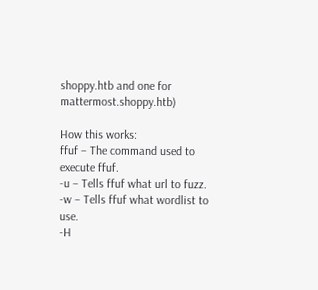shoppy.htb and one for mattermost.shoppy.htb)

How this works:
ffuf – The command used to execute ffuf.
-u – Tells ffuf what url to fuzz.
-w – Tells ffuf what wordlist to use.
-H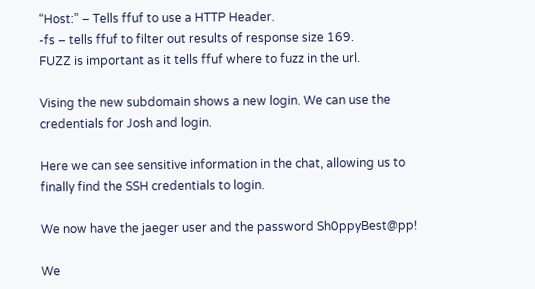“Host:” – Tells ffuf to use a HTTP Header.
-fs – tells ffuf to filter out results of response size 169.
FUZZ is important as it tells ffuf where to fuzz in the url.

Vising the new subdomain shows a new login. We can use the credentials for Josh and login.

Here we can see sensitive information in the chat, allowing us to finally find the SSH credentials to login.

We now have the jaeger user and the password Sh0ppyBest@pp!

We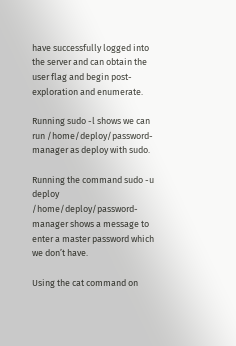have successfully logged into the server and can obtain the user flag and begin post-exploration and enumerate.

Running sudo -l shows we can run /home/deploy/password-manager as deploy with sudo.

Running the command sudo -u deploy /home/deploy/password-manager shows a message to enter a master password which we don’t have.

Using the cat command on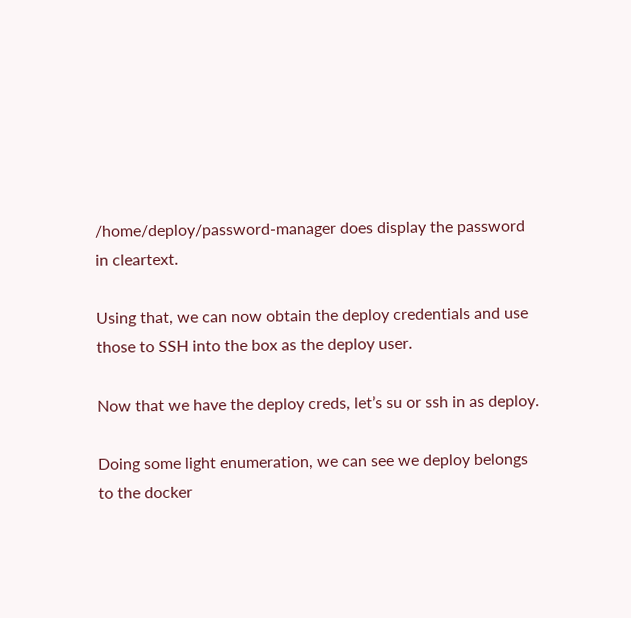/home/deploy/password-manager does display the password in cleartext.

Using that, we can now obtain the deploy credentials and use those to SSH into the box as the deploy user.

Now that we have the deploy creds, let’s su or ssh in as deploy.

Doing some light enumeration, we can see we deploy belongs to the docker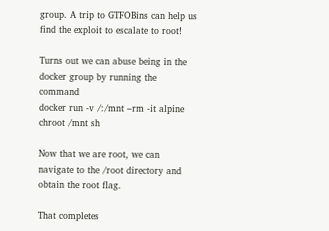group. A trip to GTFOBins can help us find the exploit to escalate to root!

Turns out we can abuse being in the docker group by running the command
docker run -v /:/mnt –rm -it alpine chroot /mnt sh

Now that we are root, we can navigate to the /root directory and obtain the root flag.

That completes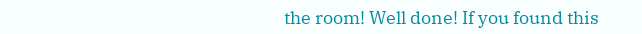the room! Well done! If you found this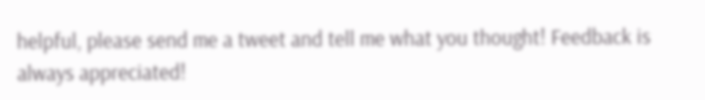helpful, please send me a tweet and tell me what you thought! Feedback is always appreciated!